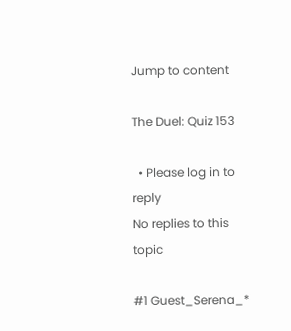Jump to content

The Duel: Quiz 153

  • Please log in to reply
No replies to this topic

#1 Guest_Serena_*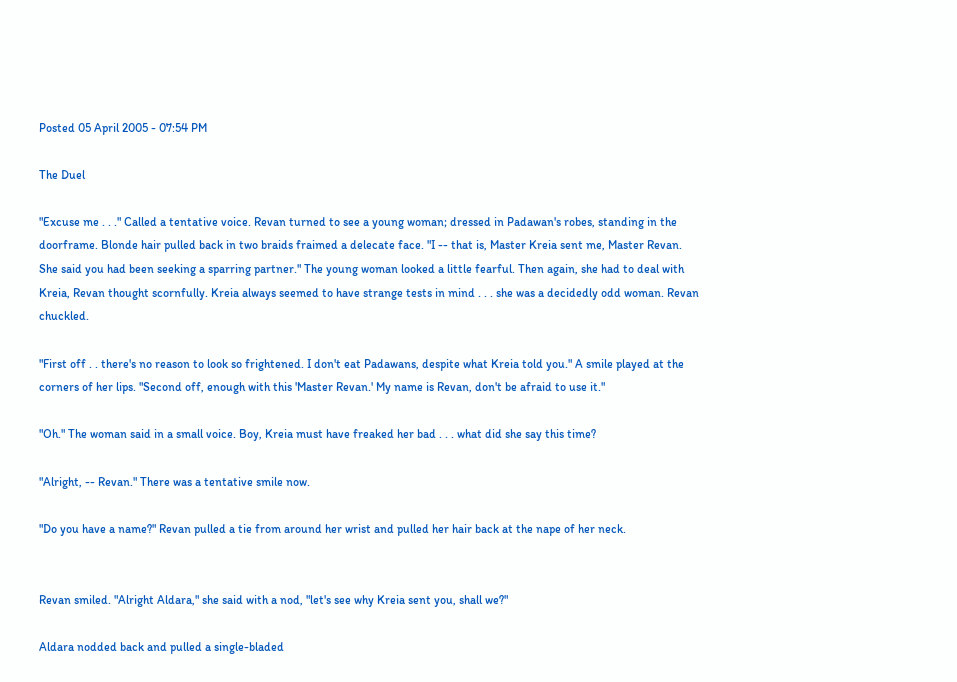Posted 05 April 2005 - 07:54 PM

The Duel

"Excuse me . . ." Called a tentative voice. Revan turned to see a young woman; dressed in Padawan's robes, standing in the doorframe. Blonde hair pulled back in two braids fraimed a delecate face. "I -- that is, Master Kreia sent me, Master Revan. She said you had been seeking a sparring partner." The young woman looked a little fearful. Then again, she had to deal with Kreia, Revan thought scornfully. Kreia always seemed to have strange tests in mind . . . she was a decidedly odd woman. Revan chuckled.

"First off . . there's no reason to look so frightened. I don't eat Padawans, despite what Kreia told you." A smile played at the corners of her lips. "Second off, enough with this 'Master Revan.' My name is Revan, don't be afraid to use it."

"Oh." The woman said in a small voice. Boy, Kreia must have freaked her bad . . . what did she say this time?

"Alright, -- Revan." There was a tentative smile now.

"Do you have a name?" Revan pulled a tie from around her wrist and pulled her hair back at the nape of her neck.


Revan smiled. "Alright Aldara," she said with a nod, "let's see why Kreia sent you, shall we?"

Aldara nodded back and pulled a single-bladed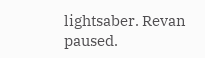lightsaber. Revan paused.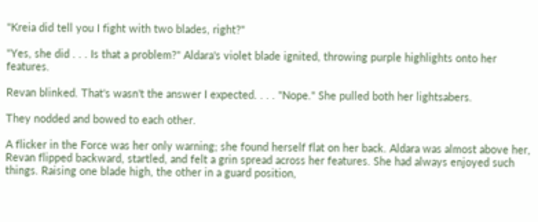"Kreia did tell you I fight with two blades, right?"

"Yes, she did . . . Is that a problem?" Aldara's violet blade ignited, throwing purple highlights onto her features.

Revan blinked. That's wasn't the answer I expected. . . . "Nope." She pulled both her lightsabers.

They nodded and bowed to each other.

A flicker in the Force was her only warning; she found herself flat on her back. Aldara was almost above her, Revan flipped backward, startled, and felt a grin spread across her features. She had always enjoyed such things. Raising one blade high, the other in a guard position,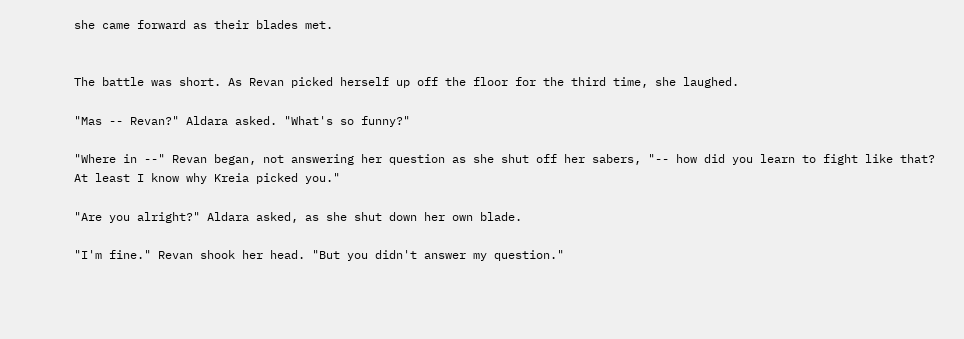she came forward as their blades met.


The battle was short. As Revan picked herself up off the floor for the third time, she laughed.

"Mas -- Revan?" Aldara asked. "What's so funny?"

"Where in --" Revan began, not answering her question as she shut off her sabers, "-- how did you learn to fight like that? At least I know why Kreia picked you."

"Are you alright?" Aldara asked, as she shut down her own blade.

"I'm fine." Revan shook her head. "But you didn't answer my question."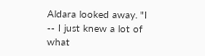Aldara looked away. "I -- I just knew a lot of what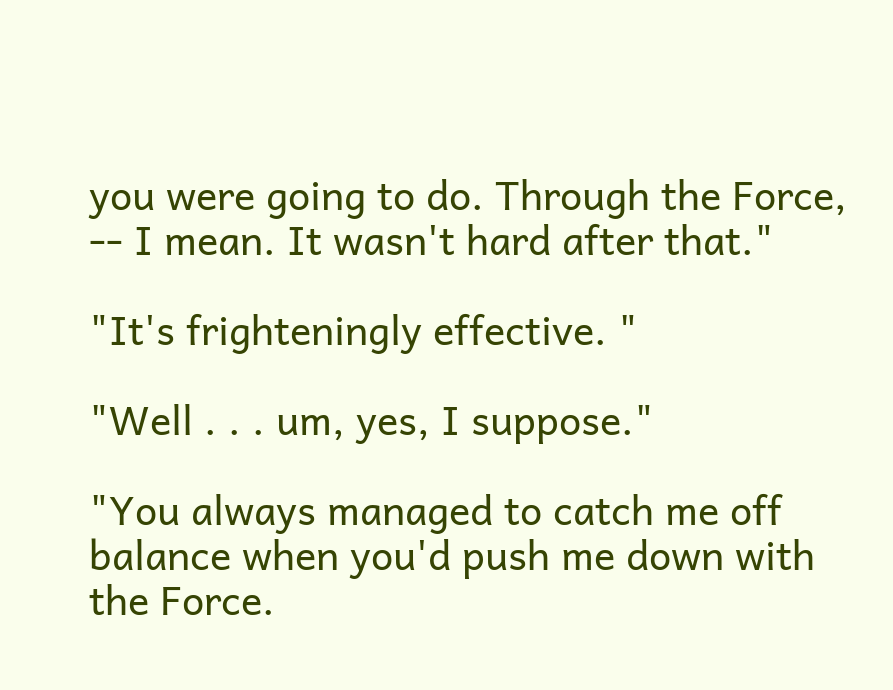you were going to do. Through the Force, -- I mean. It wasn't hard after that."

"It's frighteningly effective. "

"Well . . . um, yes, I suppose."

"You always managed to catch me off balance when you'd push me down with the Force.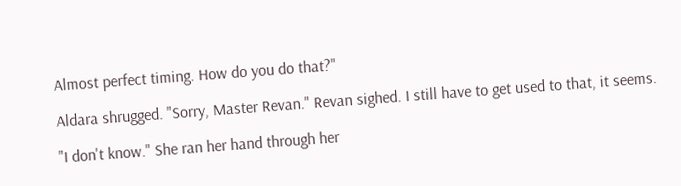Almost perfect timing. How do you do that?"

Aldara shrugged. "Sorry, Master Revan." Revan sighed. I still have to get used to that, it seems.

"I don't know." She ran her hand through her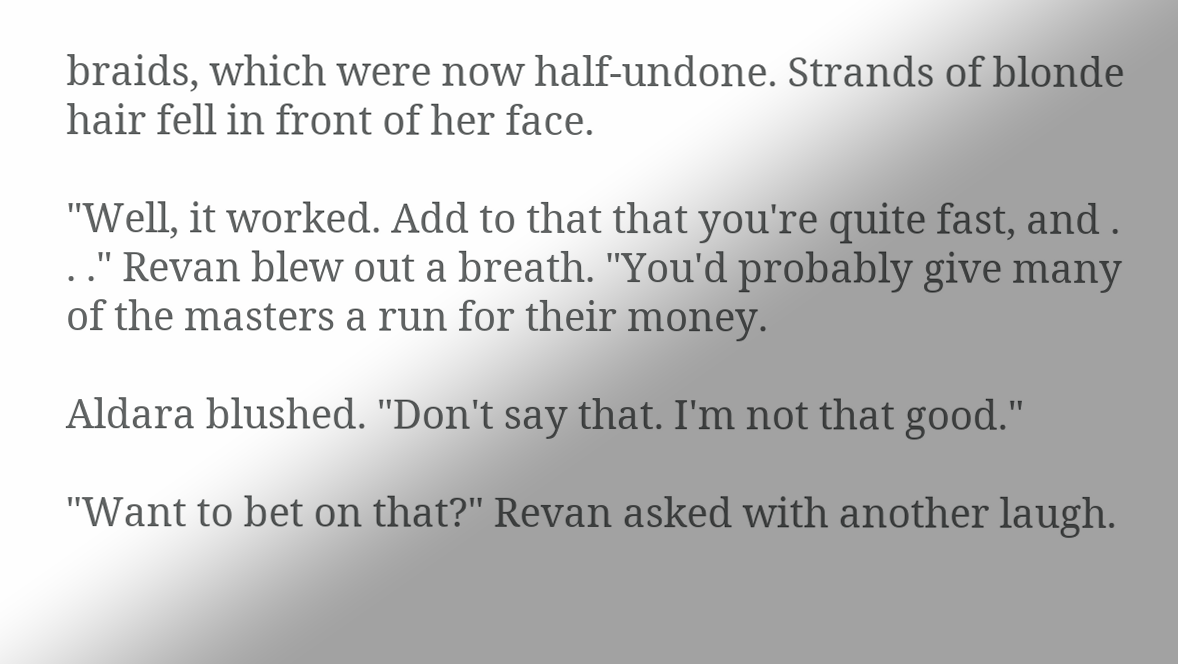braids, which were now half-undone. Strands of blonde hair fell in front of her face.

"Well, it worked. Add to that that you're quite fast, and . . ." Revan blew out a breath. "You'd probably give many of the masters a run for their money.

Aldara blushed. "Don't say that. I'm not that good."

"Want to bet on that?" Revan asked with another laugh.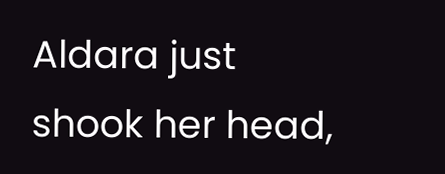Aldara just shook her head,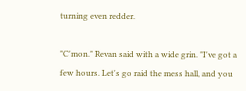turning even redder.

"C'mon." Revan said with a wide grin. "I've got a few hours. Let's go raid the mess hall, and you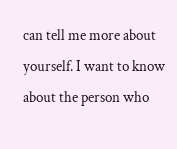can tell me more about yourself. I want to know about the person who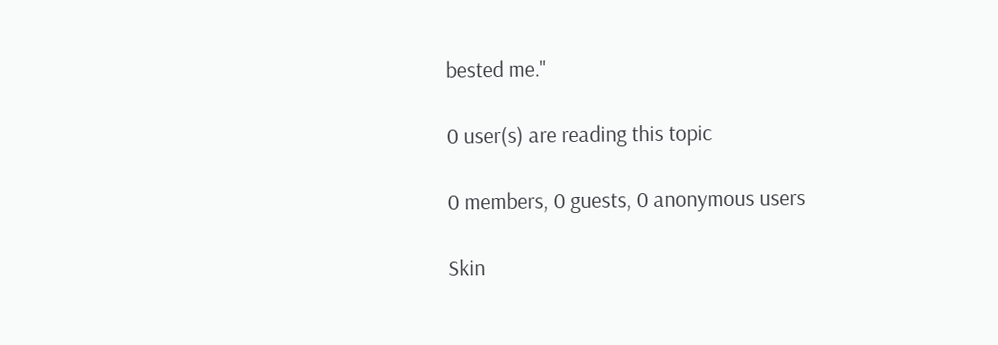bested me."

0 user(s) are reading this topic

0 members, 0 guests, 0 anonymous users

Skin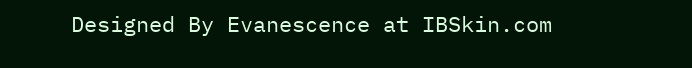Designed By Evanescence at IBSkin.com